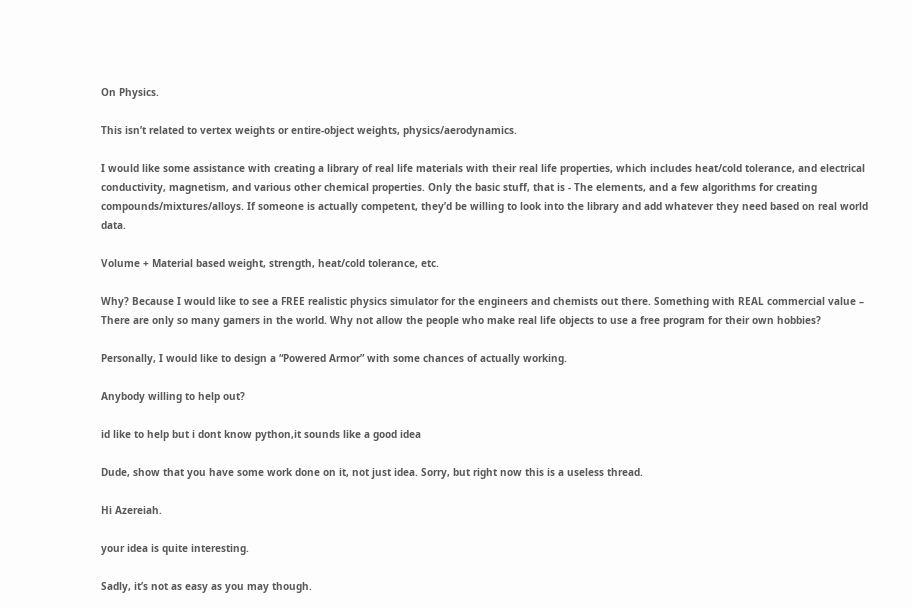On Physics.

This isn’t related to vertex weights or entire-object weights, physics/aerodynamics.

I would like some assistance with creating a library of real life materials with their real life properties, which includes heat/cold tolerance, and electrical conductivity, magnetism, and various other chemical properties. Only the basic stuff, that is - The elements, and a few algorithms for creating compounds/mixtures/alloys. If someone is actually competent, they’d be willing to look into the library and add whatever they need based on real world data.

Volume + Material based weight, strength, heat/cold tolerance, etc.

Why? Because I would like to see a FREE realistic physics simulator for the engineers and chemists out there. Something with REAL commercial value – There are only so many gamers in the world. Why not allow the people who make real life objects to use a free program for their own hobbies?

Personally, I would like to design a “Powered Armor” with some chances of actually working.

Anybody willing to help out?

id like to help but i dont know python,it sounds like a good idea

Dude, show that you have some work done on it, not just idea. Sorry, but right now this is a useless thread.

Hi Azereiah.

your idea is quite interesting.

Sadly, it’s not as easy as you may though.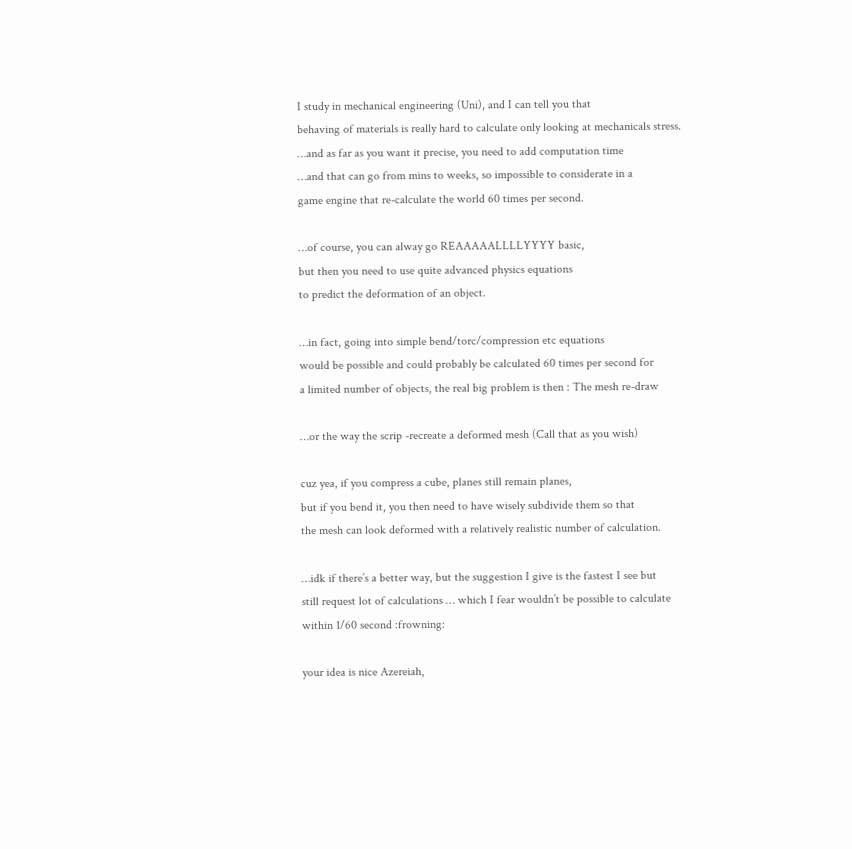I study in mechanical engineering (Uni), and I can tell you that
behaving of materials is really hard to calculate only looking at mechanicals stress.
…and as far as you want it precise, you need to add computation time
…and that can go from mins to weeks, so impossible to considerate in a
game engine that re-calculate the world 60 times per second.

…of course, you can alway go REAAAAALLLLYYYY basic,
but then you need to use quite advanced physics equations
to predict the deformation of an object.

…in fact, going into simple bend/torc/compression etc equations
would be possible and could probably be calculated 60 times per second for
a limited number of objects, the real big problem is then : The mesh re-draw

…or the way the scrip -recreate a deformed mesh (Call that as you wish)

cuz yea, if you compress a cube, planes still remain planes,
but if you bend it, you then need to have wisely subdivide them so that
the mesh can look deformed with a relatively realistic number of calculation.

…idk if there’s a better way, but the suggestion I give is the fastest I see but
still request lot of calculations … which I fear wouldn’t be possible to calculate
within 1/60 second :frowning:

your idea is nice Azereiah,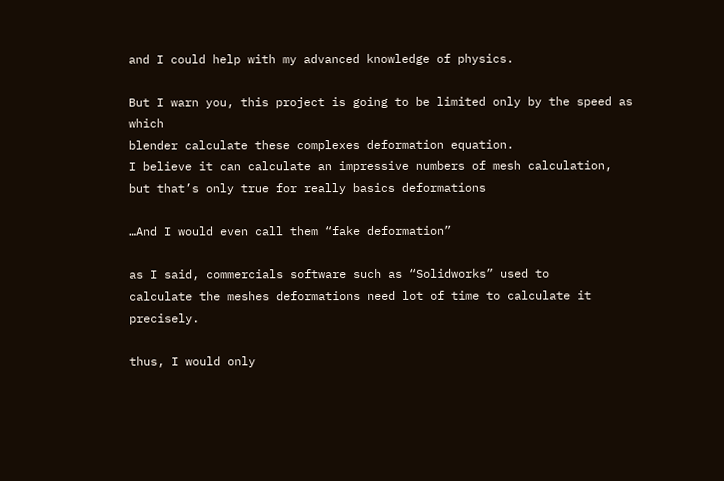and I could help with my advanced knowledge of physics.

But I warn you, this project is going to be limited only by the speed as which
blender calculate these complexes deformation equation.
I believe it can calculate an impressive numbers of mesh calculation,
but that’s only true for really basics deformations

…And I would even call them “fake deformation”

as I said, commercials software such as “Solidworks” used to
calculate the meshes deformations need lot of time to calculate it precisely.

thus, I would only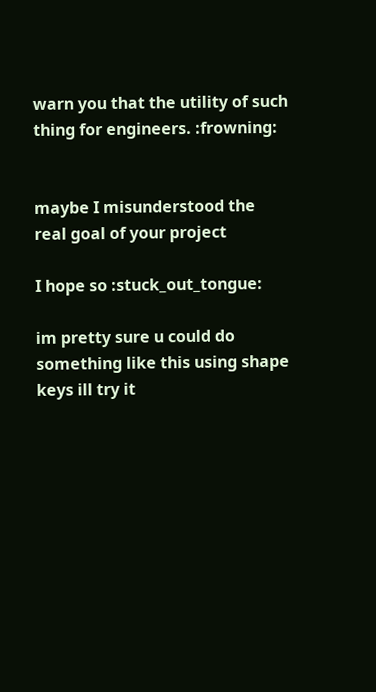warn you that the utility of such thing for engineers. :frowning:


maybe I misunderstood the real goal of your project

I hope so :stuck_out_tongue:

im pretty sure u could do something like this using shape keys ill try it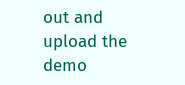out and upload the demo